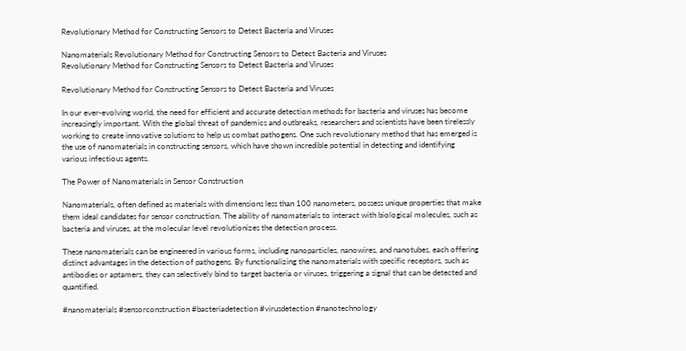Revolutionary Method for Constructing Sensors to Detect Bacteria and Viruses

Nanomaterials Revolutionary Method for Constructing Sensors to Detect Bacteria and Viruses
Revolutionary Method for Constructing Sensors to Detect Bacteria and Viruses

Revolutionary Method for Constructing Sensors to Detect Bacteria and Viruses

In our ever-evolving world, the need for efficient and accurate detection methods for bacteria and viruses has become increasingly important. With the global threat of pandemics and outbreaks, researchers and scientists have been tirelessly working to create innovative solutions to help us combat pathogens. One such revolutionary method that has emerged is the use of nanomaterials in constructing sensors, which have shown incredible potential in detecting and identifying various infectious agents.

The Power of Nanomaterials in Sensor Construction

Nanomaterials, often defined as materials with dimensions less than 100 nanometers, possess unique properties that make them ideal candidates for sensor construction. The ability of nanomaterials to interact with biological molecules, such as bacteria and viruses, at the molecular level revolutionizes the detection process.

These nanomaterials can be engineered in various forms, including nanoparticles, nanowires, and nanotubes, each offering distinct advantages in the detection of pathogens. By functionalizing the nanomaterials with specific receptors, such as antibodies or aptamers, they can selectively bind to target bacteria or viruses, triggering a signal that can be detected and quantified.

#nanomaterials #sensorconstruction #bacteriadetection #virusdetection #nanotechnology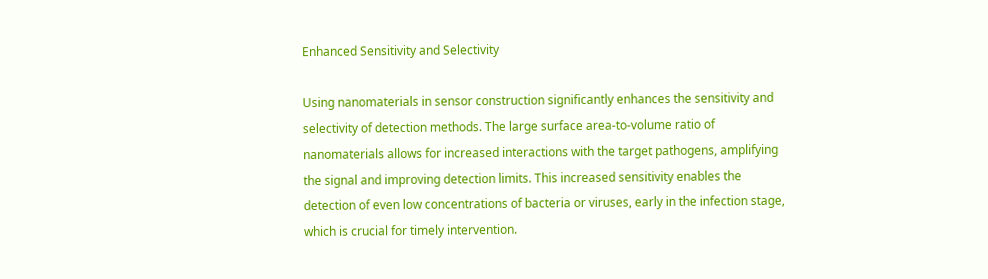Enhanced Sensitivity and Selectivity

Using nanomaterials in sensor construction significantly enhances the sensitivity and selectivity of detection methods. The large surface area-to-volume ratio of nanomaterials allows for increased interactions with the target pathogens, amplifying the signal and improving detection limits. This increased sensitivity enables the detection of even low concentrations of bacteria or viruses, early in the infection stage, which is crucial for timely intervention.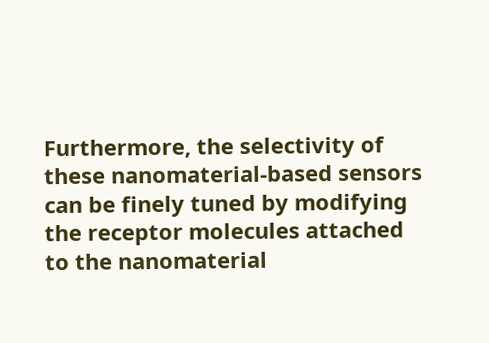Furthermore, the selectivity of these nanomaterial-based sensors can be finely tuned by modifying the receptor molecules attached to the nanomaterial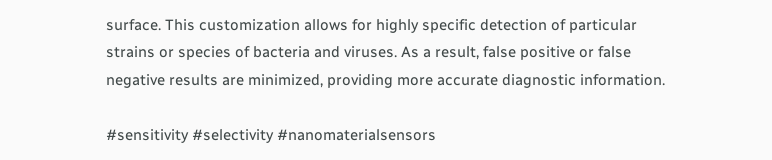surface. This customization allows for highly specific detection of particular strains or species of bacteria and viruses. As a result, false positive or false negative results are minimized, providing more accurate diagnostic information.

#sensitivity #selectivity #nanomaterialsensors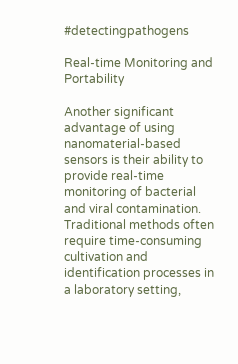#detectingpathogens

Real-time Monitoring and Portability

Another significant advantage of using nanomaterial-based sensors is their ability to provide real-time monitoring of bacterial and viral contamination. Traditional methods often require time-consuming cultivation and identification processes in a laboratory setting,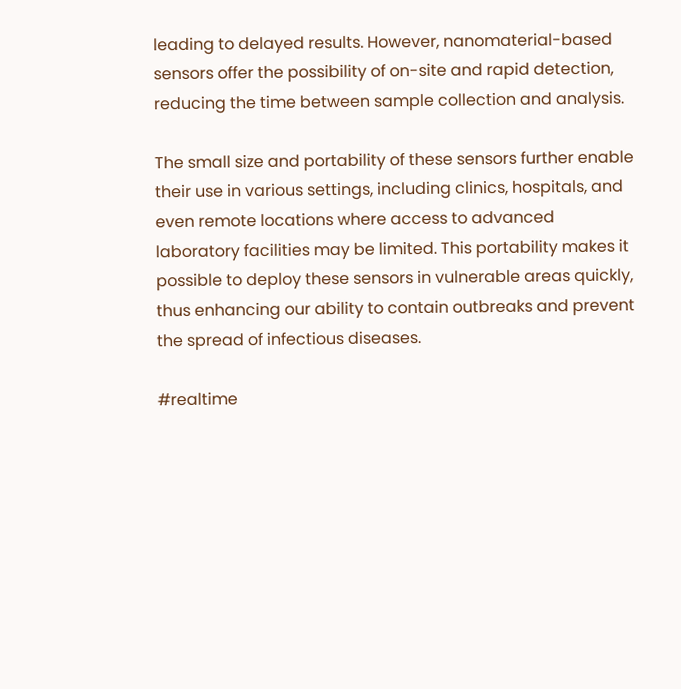leading to delayed results. However, nanomaterial-based sensors offer the possibility of on-site and rapid detection, reducing the time between sample collection and analysis.

The small size and portability of these sensors further enable their use in various settings, including clinics, hospitals, and even remote locations where access to advanced laboratory facilities may be limited. This portability makes it possible to deploy these sensors in vulnerable areas quickly, thus enhancing our ability to contain outbreaks and prevent the spread of infectious diseases.

#realtime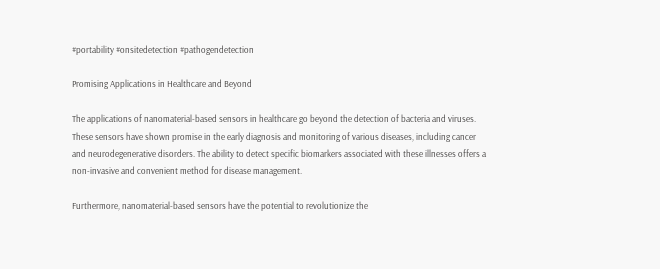#portability #onsitedetection #pathogendetection

Promising Applications in Healthcare and Beyond

The applications of nanomaterial-based sensors in healthcare go beyond the detection of bacteria and viruses. These sensors have shown promise in the early diagnosis and monitoring of various diseases, including cancer and neurodegenerative disorders. The ability to detect specific biomarkers associated with these illnesses offers a non-invasive and convenient method for disease management.

Furthermore, nanomaterial-based sensors have the potential to revolutionize the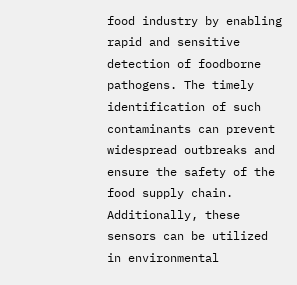food industry by enabling rapid and sensitive detection of foodborne pathogens. The timely identification of such contaminants can prevent widespread outbreaks and ensure the safety of the food supply chain. Additionally, these sensors can be utilized in environmental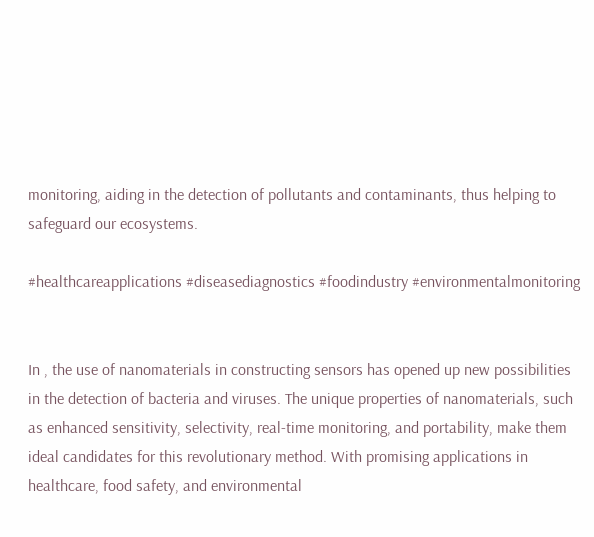monitoring, aiding in the detection of pollutants and contaminants, thus helping to safeguard our ecosystems.

#healthcareapplications #diseasediagnostics #foodindustry #environmentalmonitoring


In , the use of nanomaterials in constructing sensors has opened up new possibilities in the detection of bacteria and viruses. The unique properties of nanomaterials, such as enhanced sensitivity, selectivity, real-time monitoring, and portability, make them ideal candidates for this revolutionary method. With promising applications in healthcare, food safety, and environmental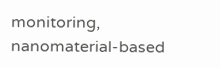monitoring, nanomaterial-based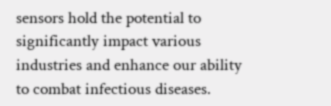sensors hold the potential to significantly impact various industries and enhance our ability to combat infectious diseases.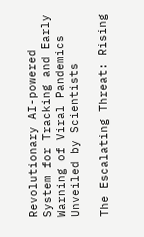Revolutionary AI-powered System for Tracking and Early Warning of Viral Pandemics Unveiled by Scientists

The Escalating Threat: Rising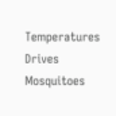Temperatures Drives Mosquitoes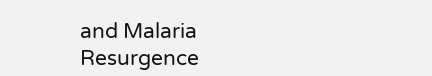and Malaria Resurgence